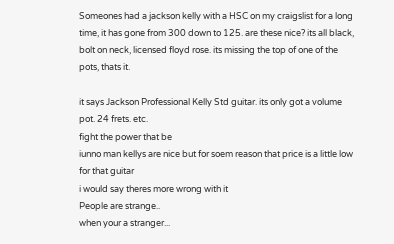Someones had a jackson kelly with a HSC on my craigslist for a long time, it has gone from 300 down to 125. are these nice? its all black, bolt on neck, licensed floyd rose. its missing the top of one of the pots, thats it.

it says Jackson Professional Kelly Std guitar. its only got a volume pot. 24 frets. etc.
fight the power that be
iunno man kellys are nice but for soem reason that price is a little low for that guitar
i would say theres more wrong with it
People are strange..
when your a stranger...